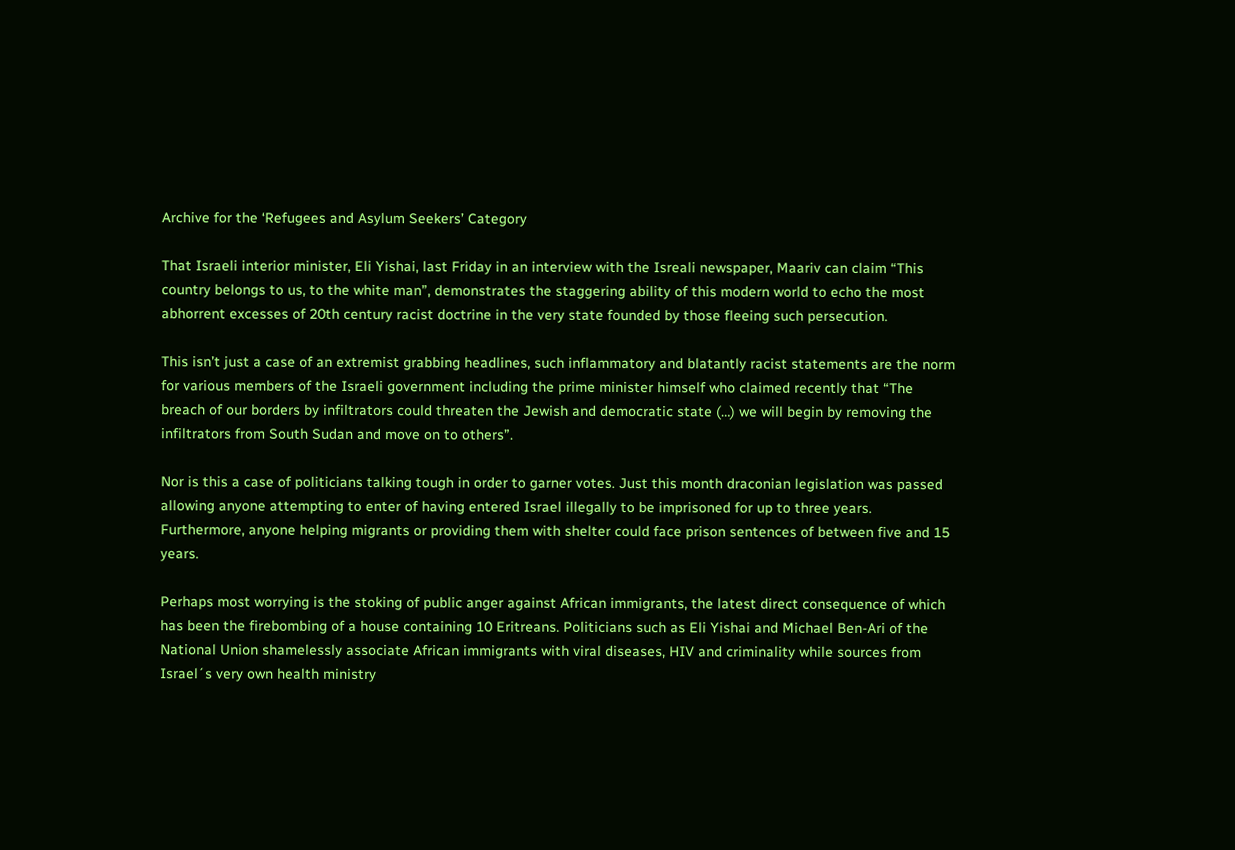Archive for the ‘Refugees and Asylum Seekers’ Category

That Israeli interior minister, Eli Yishai, last Friday in an interview with the Isreali newspaper, Maariv can claim “This country belongs to us, to the white man”, demonstrates the staggering ability of this modern world to echo the most abhorrent excesses of 20th century racist doctrine in the very state founded by those fleeing such persecution.

This isn’t just a case of an extremist grabbing headlines, such inflammatory and blatantly racist statements are the norm for various members of the Israeli government including the prime minister himself who claimed recently that “The breach of our borders by infiltrators could threaten the Jewish and democratic state (…) we will begin by removing the infiltrators from South Sudan and move on to others”.

Nor is this a case of politicians talking tough in order to garner votes. Just this month draconian legislation was passed allowing anyone attempting to enter of having entered Israel illegally to be imprisoned for up to three years. Furthermore, anyone helping migrants or providing them with shelter could face prison sentences of between five and 15 years.

Perhaps most worrying is the stoking of public anger against African immigrants, the latest direct consequence of which has been the firebombing of a house containing 10 Eritreans. Politicians such as Eli Yishai and Michael Ben-Ari of the National Union shamelessly associate African immigrants with viral diseases, HIV and criminality while sources from Israel´s very own health ministry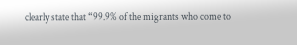clearly state that “99.9% of the migrants who come to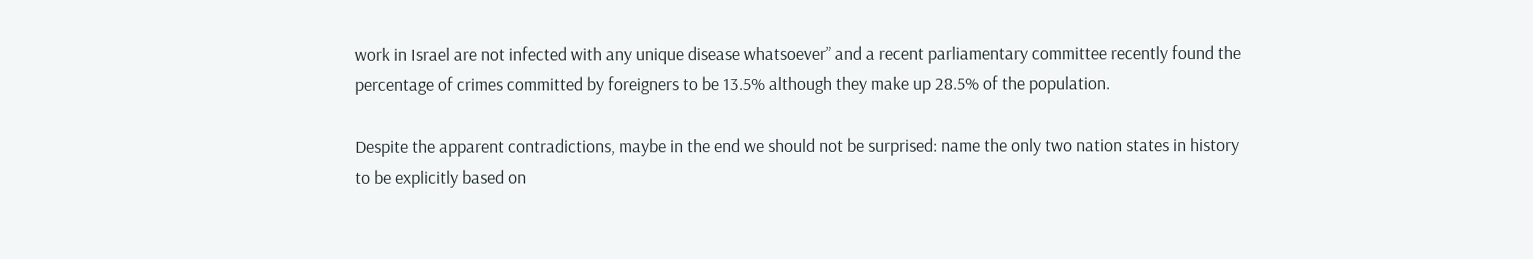work in Israel are not infected with any unique disease whatsoever” and a recent parliamentary committee recently found the percentage of crimes committed by foreigners to be 13.5% although they make up 28.5% of the population.

Despite the apparent contradictions, maybe in the end we should not be surprised: name the only two nation states in history to be explicitly based on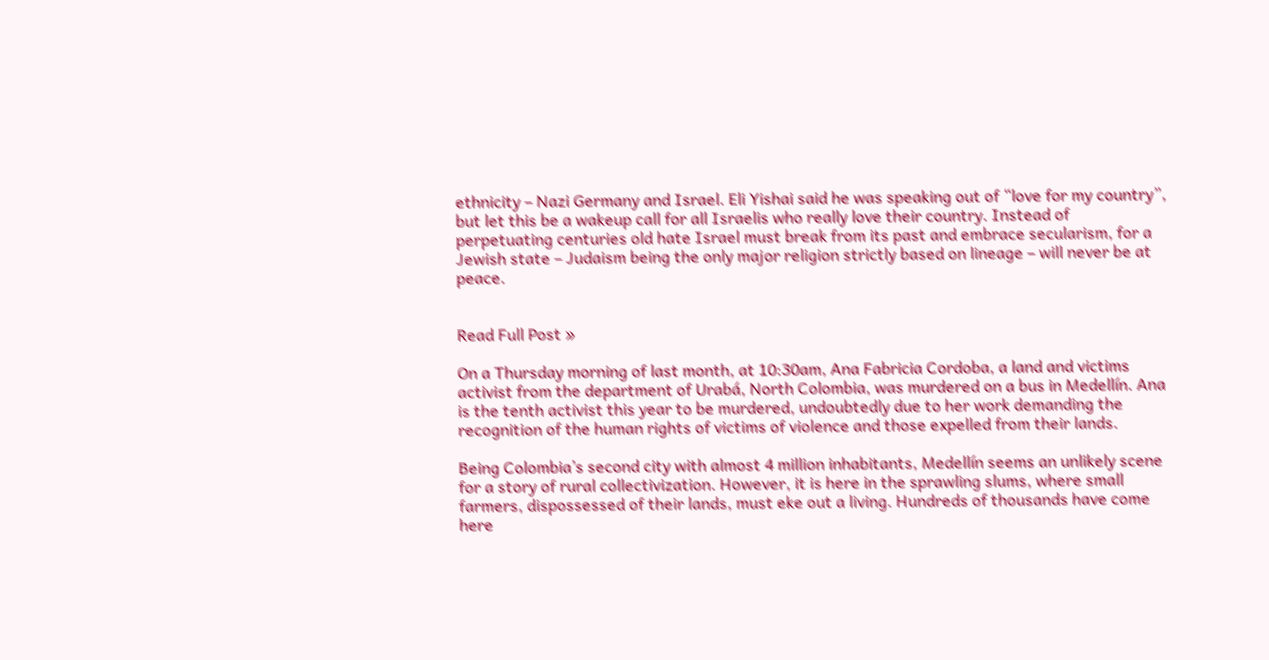ethnicity – Nazi Germany and Israel. Eli Yishai said he was speaking out of “love for my country”, but let this be a wakeup call for all Israelis who really love their country. Instead of perpetuating centuries old hate Israel must break from its past and embrace secularism, for a Jewish state – Judaism being the only major religion strictly based on lineage – will never be at peace.


Read Full Post »

On a Thursday morning of last month, at 10:30am, Ana Fabricia Cordoba, a land and victims activist from the department of Urabá, North Colombia, was murdered on a bus in Medellín. Ana is the tenth activist this year to be murdered, undoubtedly due to her work demanding the recognition of the human rights of victims of violence and those expelled from their lands.

Being Colombia’s second city with almost 4 million inhabitants, Medellín seems an unlikely scene for a story of rural collectivization. However, it is here in the sprawling slums, where small farmers, dispossessed of their lands, must eke out a living. Hundreds of thousands have come here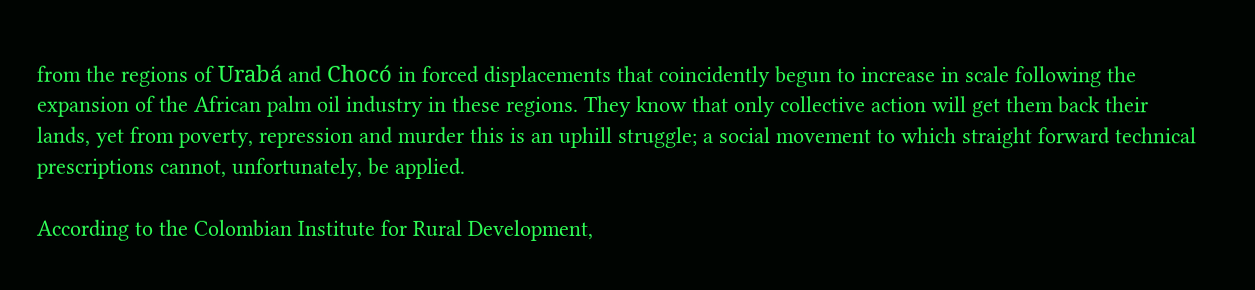from the regions of Urabá and Chocó in forced displacements that coincidently begun to increase in scale following the expansion of the African palm oil industry in these regions. They know that only collective action will get them back their lands, yet from poverty, repression and murder this is an uphill struggle; a social movement to which straight forward technical prescriptions cannot, unfortunately, be applied.

According to the Colombian Institute for Rural Development,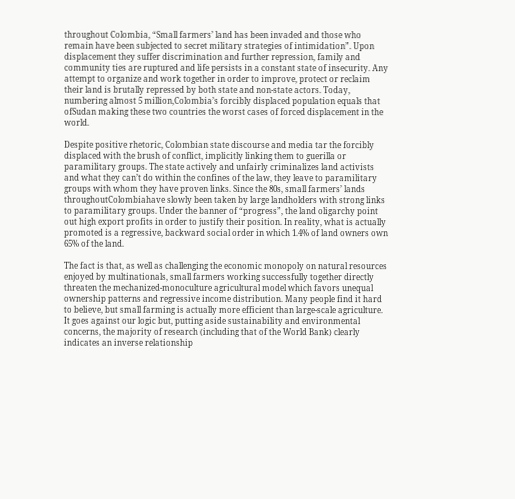throughout Colombia, “Small farmers’ land has been invaded and those who remain have been subjected to secret military strategies of intimidation”. Upon displacement they suffer discrimination and further repression, family and community ties are ruptured and life persists in a constant state of insecurity. Any attempt to organize and work together in order to improve, protect or reclaim their land is brutally repressed by both state and non-state actors. Today, numbering almost 5 million,Colombia’s forcibly displaced population equals that ofSudan making these two countries the worst cases of forced displacement in the world.

Despite positive rhetoric, Colombian state discourse and media tar the forcibly displaced with the brush of conflict, implicitly linking them to guerilla or paramilitary groups. The state actively and unfairly criminalizes land activists and what they can’t do within the confines of the law, they leave to paramilitary groups with whom they have proven links. Since the 80s, small farmers’ lands throughoutColombiahave slowly been taken by large landholders with strong links to paramilitary groups. Under the banner of “progress”, the land oligarchy point out high export profits in order to justify their position. In reality, what is actually promoted is a regressive, backward social order in which 1.4% of land owners own 65% of the land.

The fact is that, as well as challenging the economic monopoly on natural resources enjoyed by multinationals, small farmers working successfully together directly threaten the mechanized-monoculture agricultural model which favors unequal ownership patterns and regressive income distribution. Many people find it hard to believe, but small farming is actually more efficient than large-scale agriculture. It goes against our logic but, putting aside sustainability and environmental concerns, the majority of research (including that of the World Bank) clearly indicates an inverse relationship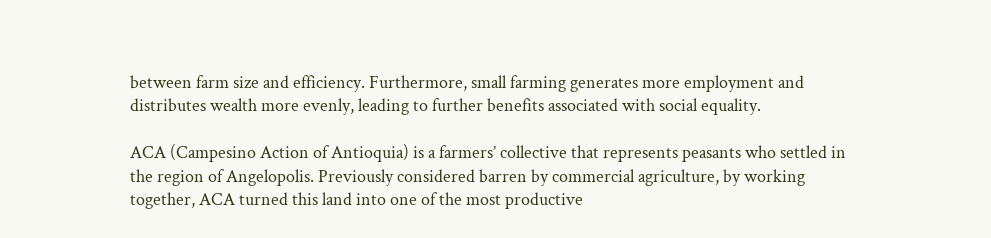between farm size and efficiency. Furthermore, small farming generates more employment and distributes wealth more evenly, leading to further benefits associated with social equality.

ACA (Campesino Action of Antioquia) is a farmers’ collective that represents peasants who settled in the region of Angelopolis. Previously considered barren by commercial agriculture, by working together, ACA turned this land into one of the most productive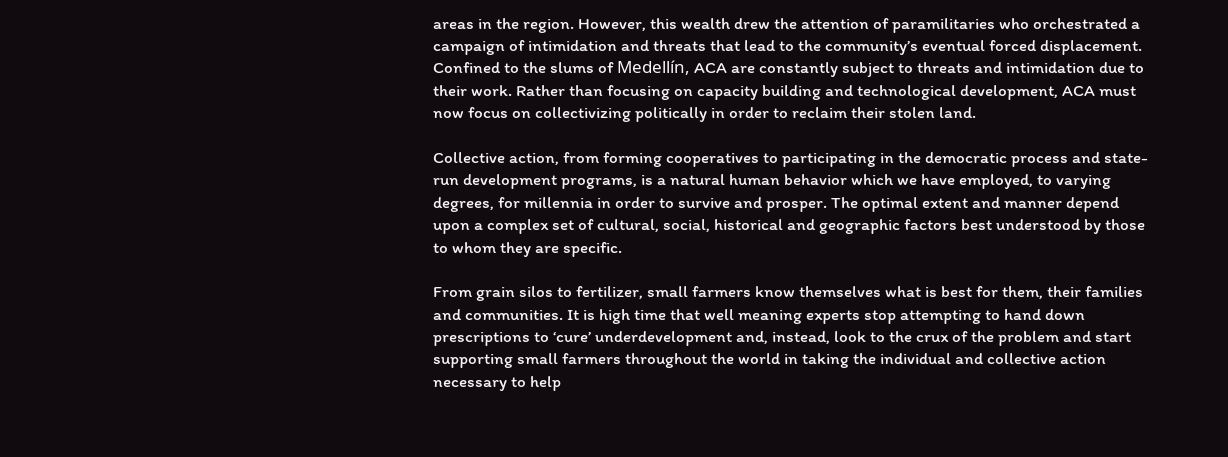areas in the region. However, this wealth drew the attention of paramilitaries who orchestrated a campaign of intimidation and threats that lead to the community’s eventual forced displacement. Confined to the slums of Medellín, ACA are constantly subject to threats and intimidation due to their work. Rather than focusing on capacity building and technological development, ACA must now focus on collectivizing politically in order to reclaim their stolen land.

Collective action, from forming cooperatives to participating in the democratic process and state-run development programs, is a natural human behavior which we have employed, to varying degrees, for millennia in order to survive and prosper. The optimal extent and manner depend upon a complex set of cultural, social, historical and geographic factors best understood by those to whom they are specific.

From grain silos to fertilizer, small farmers know themselves what is best for them, their families and communities. It is high time that well meaning experts stop attempting to hand down prescriptions to ‘cure’ underdevelopment and, instead, look to the crux of the problem and start supporting small farmers throughout the world in taking the individual and collective action necessary to help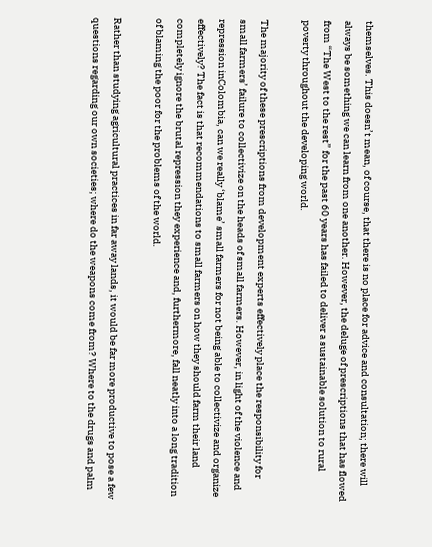themselves. This doesn’t mean, of course, that there is no place for advice and consultation; there will always be something we can learn from one another. However, the deluge of prescriptions that has flowed from “The West to the rest” for the past 60 years has failed to deliver a sustainable solution to rural poverty throughout the developing world.

The majority of these prescriptions from development experts effectively place the responsibility for small farmers’ failure to collectivize on the heads of small farmers. However, in light of the violence and repression inColombia, can we really ‘blame’ small farmers for not being able to collectivize and organize effectively? The fact is that recommendations to small farmers on how they should farm their land completely ignore the brutal repression they experience and, furthermore, fall neatly into a long tradition of blaming the poor for the problems of the world.

Rather than studying agricultural practices in far away lands, it would be far more productive to pose a few questions regarding our own societies; where do the weapons come from? Where to the drugs and palm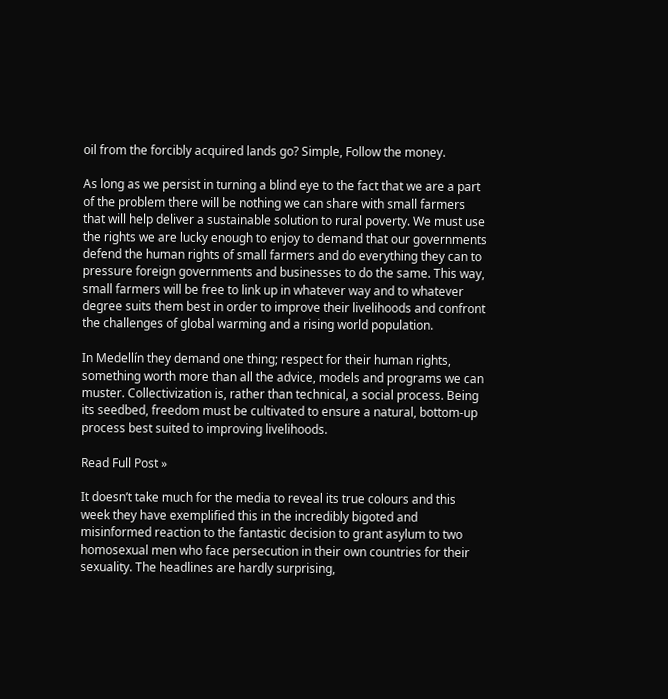oil from the forcibly acquired lands go? Simple, Follow the money.

As long as we persist in turning a blind eye to the fact that we are a part of the problem there will be nothing we can share with small farmers that will help deliver a sustainable solution to rural poverty. We must use the rights we are lucky enough to enjoy to demand that our governments defend the human rights of small farmers and do everything they can to pressure foreign governments and businesses to do the same. This way, small farmers will be free to link up in whatever way and to whatever degree suits them best in order to improve their livelihoods and confront the challenges of global warming and a rising world population.

In Medellín they demand one thing; respect for their human rights, something worth more than all the advice, models and programs we can muster. Collectivization is, rather than technical, a social process. Being its seedbed, freedom must be cultivated to ensure a natural, bottom-up process best suited to improving livelihoods.

Read Full Post »

It doesn’t take much for the media to reveal its true colours and this week they have exemplified this in the incredibly bigoted and misinformed reaction to the fantastic decision to grant asylum to two homosexual men who face persecution in their own countries for their sexuality. The headlines are hardly surprising,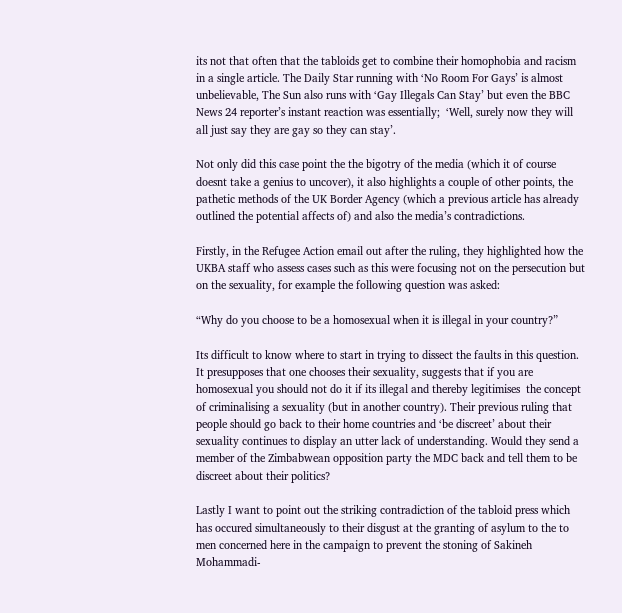its not that often that the tabloids get to combine their homophobia and racism in a single article. The Daily Star running with ‘No Room For Gays’ is almost unbelievable, The Sun also runs with ‘Gay Illegals Can Stay’ but even the BBC News 24 reporter’s instant reaction was essentially;  ‘Well, surely now they will all just say they are gay so they can stay’.

Not only did this case point the the bigotry of the media (which it of course doesnt take a genius to uncover), it also highlights a couple of other points, the pathetic methods of the UK Border Agency (which a previous article has already outlined the potential affects of) and also the media’s contradictions.

Firstly, in the Refugee Action email out after the ruling, they highlighted how the UKBA staff who assess cases such as this were focusing not on the persecution but on the sexuality, for example the following question was asked:

“Why do you choose to be a homosexual when it is illegal in your country?”

Its difficult to know where to start in trying to dissect the faults in this question. It presupposes that one chooses their sexuality, suggests that if you are homosexual you should not do it if its illegal and thereby legitimises  the concept of criminalising a sexuality (but in another country). Their previous ruling that people should go back to their home countries and ‘be discreet’ about their sexuality continues to display an utter lack of understanding. Would they send a member of the Zimbabwean opposition party the MDC back and tell them to be discreet about their politics?

Lastly I want to point out the striking contradiction of the tabloid press which has occured simultaneously to their disgust at the granting of asylum to the to men concerned here in the campaign to prevent the stoning of Sakineh Mohammadi-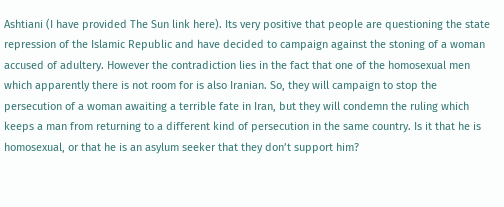Ashtiani (I have provided The Sun link here). Its very positive that people are questioning the state repression of the Islamic Republic and have decided to campaign against the stoning of a woman accused of adultery. However the contradiction lies in the fact that one of the homosexual men which apparently there is not room for is also Iranian. So, they will campaign to stop the persecution of a woman awaiting a terrible fate in Iran, but they will condemn the ruling which keeps a man from returning to a different kind of persecution in the same country. Is it that he is homosexual, or that he is an asylum seeker that they don’t support him?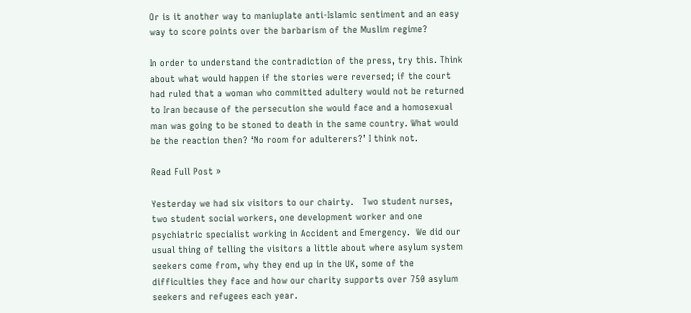Or is it another way to maniuplate anti-Islamic sentiment and an easy way to score points over the barbarism of the Muslim regime?

In order to understand the contradiction of the press, try this. Think about what would happen if the stories were reversed; if the court had ruled that a woman who committed adultery would not be returned to Iran because of the persecution she would face and a homosexual man was going to be stoned to death in the same country. What would be the reaction then? ‘No room for adulterers?’ I think not.

Read Full Post »

Yesterday we had six visitors to our chairty.   Two student nurses, two student social workers, one development worker and one psychiatric specialist working in Accident and Emergency.  We did our usual thing of telling the visitors a little about where asylum system seekers come from, why they end up in the UK, some of the difficulties they face and how our charity supports over 750 asylum seekers and refugees each year.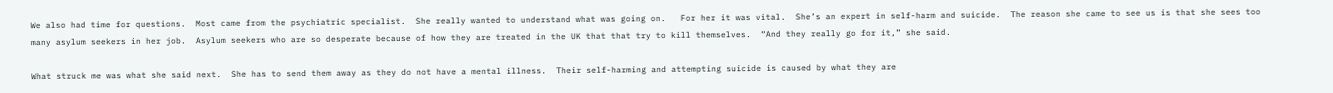We also had time for questions.  Most came from the psychiatric specialist.  She really wanted to understand what was going on.   For her it was vital.  She’s an expert in self-harm and suicide.  The reason she came to see us is that she sees too many asylum seekers in her job.  Asylum seekers who are so desperate because of how they are treated in the UK that that try to kill themselves.  “And they really go for it,” she said.

What struck me was what she said next.  She has to send them away as they do not have a mental illness.  Their self-harming and attempting suicide is caused by what they are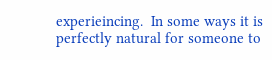experieincing.  In some ways it is perfectly natural for someone to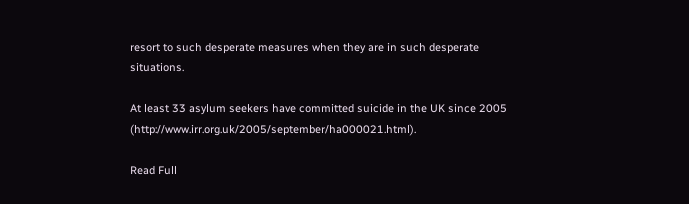resort to such desperate measures when they are in such desperate situations.

At least 33 asylum seekers have committed suicide in the UK since 2005 (http://www.irr.org.uk/2005/september/ha000021.html).

Read Full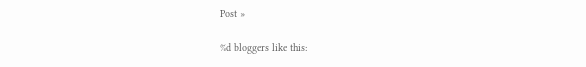Post »

%d bloggers like this: